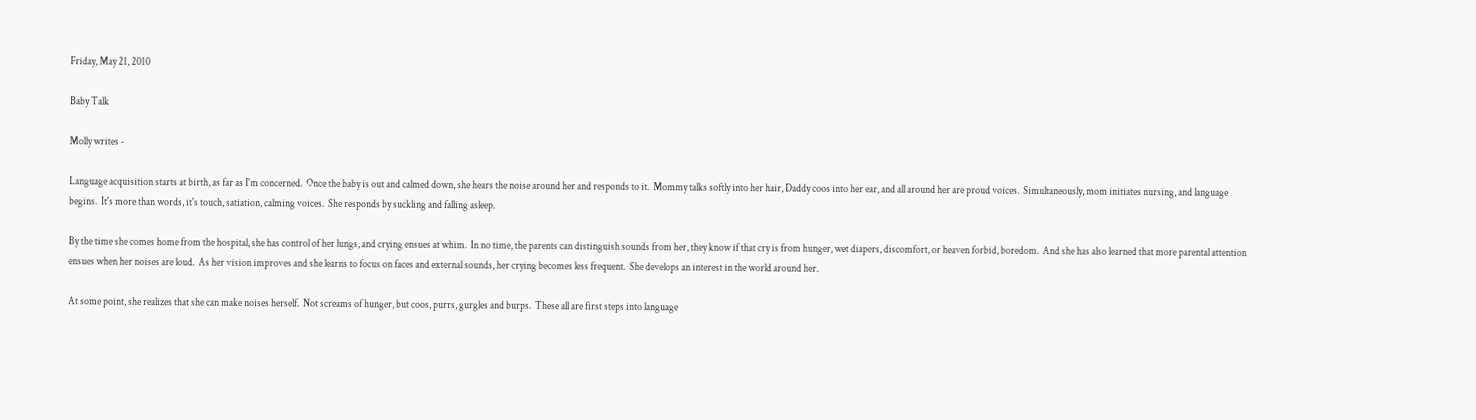Friday, May 21, 2010

Baby Talk

Molly writes -

Language acquisition starts at birth, as far as I'm concerned.  Once the baby is out and calmed down, she hears the noise around her and responds to it.  Mommy talks softly into her hair, Daddy coos into her ear, and all around her are proud voices.  Simultaneously, mom initiates nursing, and language begins.  It's more than words, it's touch, satiation, calming voices.  She responds by suckling and falling asleep.

By the time she comes home from the hospital, she has control of her lungs, and crying ensues at whim.  In no time, the parents can distinguish sounds from her, they know if that cry is from hunger, wet diapers, discomfort, or heaven forbid, boredom.  And she has also learned that more parental attention ensues when her noises are loud.  As her vision improves and she learns to focus on faces and external sounds, her crying becomes less frequent.  She develops an interest in the world around her.

At some point, she realizes that she can make noises herself.  Not screams of hunger, but coos, purrs, gurgles and burps.  These all are first steps into language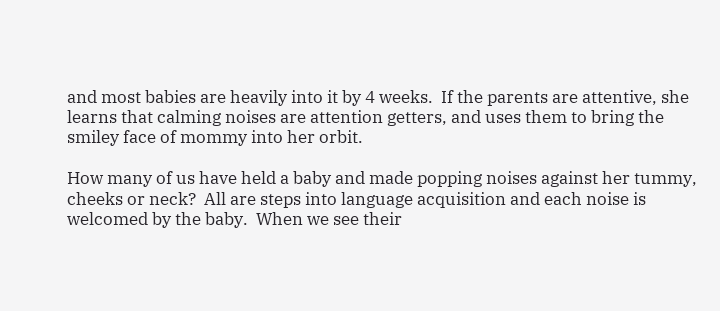and most babies are heavily into it by 4 weeks.  If the parents are attentive, she learns that calming noises are attention getters, and uses them to bring the smiley face of mommy into her orbit.

How many of us have held a baby and made popping noises against her tummy, cheeks or neck?  All are steps into language acquisition and each noise is welcomed by the baby.  When we see their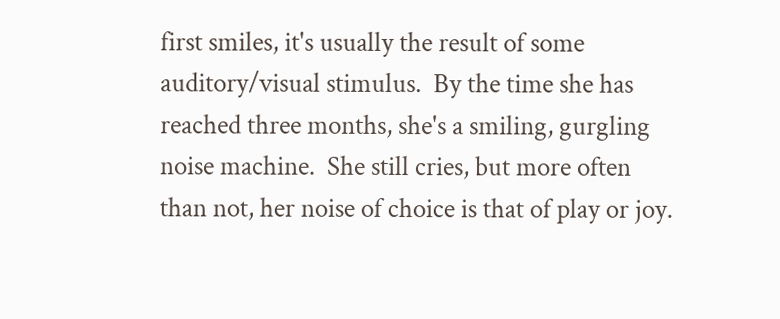first smiles, it's usually the result of some auditory/visual stimulus.  By the time she has reached three months, she's a smiling, gurgling noise machine.  She still cries, but more often than not, her noise of choice is that of play or joy.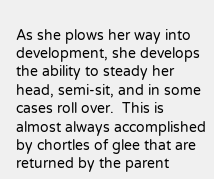As she plows her way into development, she develops the ability to steady her head, semi-sit, and in some cases roll over.  This is almost always accomplished by chortles of glee that are returned by the parent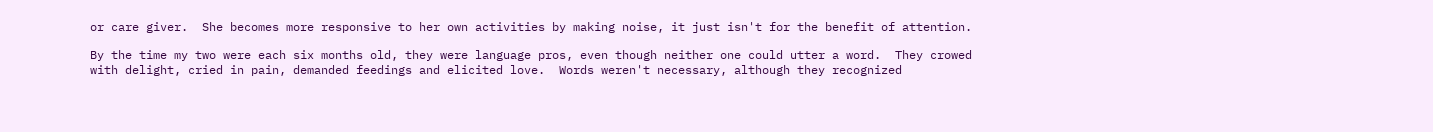or care giver.  She becomes more responsive to her own activities by making noise, it just isn't for the benefit of attention.

By the time my two were each six months old, they were language pros, even though neither one could utter a word.  They crowed with delight, cried in pain, demanded feedings and elicited love.  Words weren't necessary, although they recognized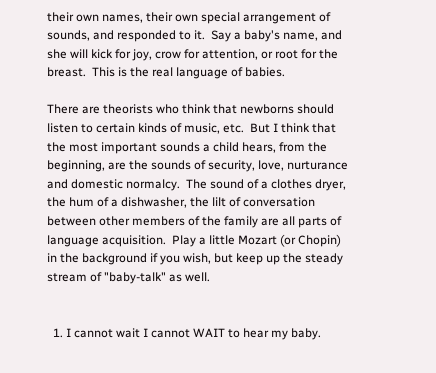their own names, their own special arrangement of sounds, and responded to it.  Say a baby's name, and she will kick for joy, crow for attention, or root for the breast.  This is the real language of babies.

There are theorists who think that newborns should listen to certain kinds of music, etc.  But I think that the most important sounds a child hears, from the beginning, are the sounds of security, love, nurturance and domestic normalcy.  The sound of a clothes dryer, the hum of a dishwasher, the lilt of conversation between other members of the family are all parts of language acquisition.  Play a little Mozart (or Chopin) in the background if you wish, but keep up the steady stream of "baby-talk" as well.


  1. I cannot wait I cannot WAIT to hear my baby.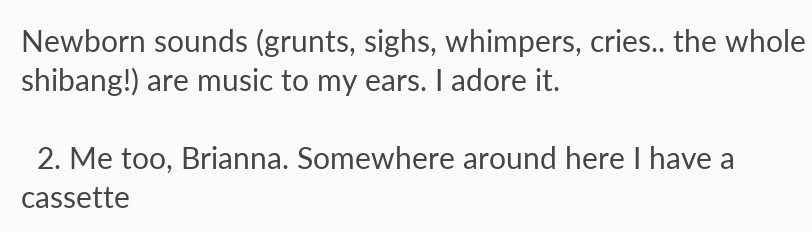Newborn sounds (grunts, sighs, whimpers, cries.. the whole shibang!) are music to my ears. I adore it.

  2. Me too, Brianna. Somewhere around here I have a cassette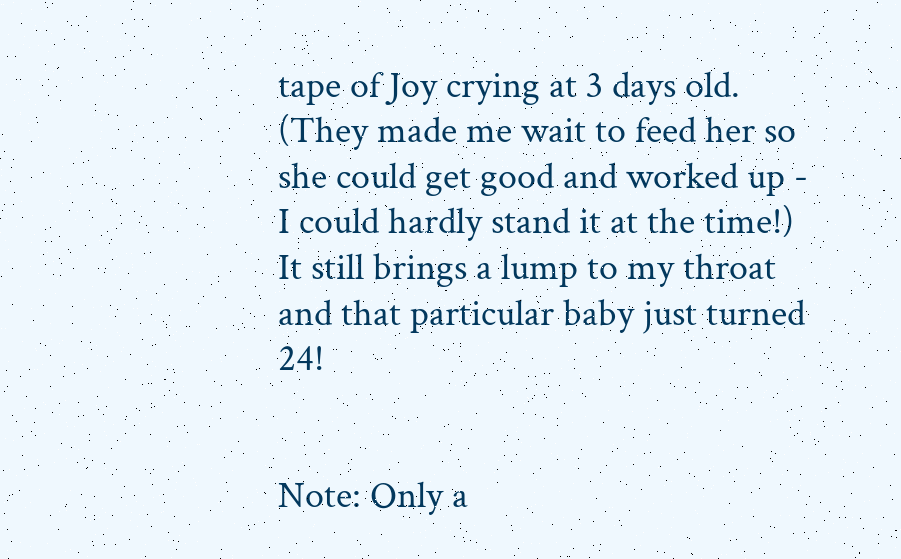tape of Joy crying at 3 days old. (They made me wait to feed her so she could get good and worked up - I could hardly stand it at the time!) It still brings a lump to my throat and that particular baby just turned 24!


Note: Only a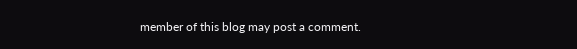member of this blog may post a comment.